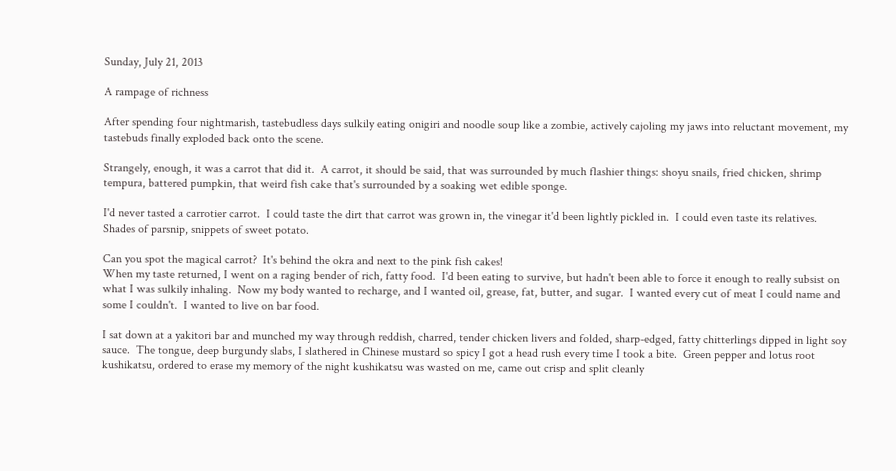Sunday, July 21, 2013

A rampage of richness

After spending four nightmarish, tastebudless days sulkily eating onigiri and noodle soup like a zombie, actively cajoling my jaws into reluctant movement, my tastebuds finally exploded back onto the scene.

Strangely, enough, it was a carrot that did it.  A carrot, it should be said, that was surrounded by much flashier things: shoyu snails, fried chicken, shrimp tempura, battered pumpkin, that weird fish cake that's surrounded by a soaking wet edible sponge.

I'd never tasted a carrotier carrot.  I could taste the dirt that carrot was grown in, the vinegar it'd been lightly pickled in.  I could even taste its relatives.  Shades of parsnip, snippets of sweet potato.

Can you spot the magical carrot?  It's behind the okra and next to the pink fish cakes!
When my taste returned, I went on a raging bender of rich, fatty food.  I'd been eating to survive, but hadn't been able to force it enough to really subsist on what I was sulkily inhaling.  Now my body wanted to recharge, and I wanted oil, grease, fat, butter, and sugar.  I wanted every cut of meat I could name and some I couldn't.  I wanted to live on bar food.

I sat down at a yakitori bar and munched my way through reddish, charred, tender chicken livers and folded, sharp-edged, fatty chitterlings dipped in light soy sauce.  The tongue, deep burgundy slabs, I slathered in Chinese mustard so spicy I got a head rush every time I took a bite.  Green pepper and lotus root kushikatsu, ordered to erase my memory of the night kushikatsu was wasted on me, came out crisp and split cleanly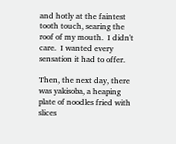and hotly at the faintest tooth touch, searing the roof of my mouth.  I didn't care.  I wanted every sensation it had to offer.

Then, the next day, there was yakisoba, a heaping plate of noodles fried with slices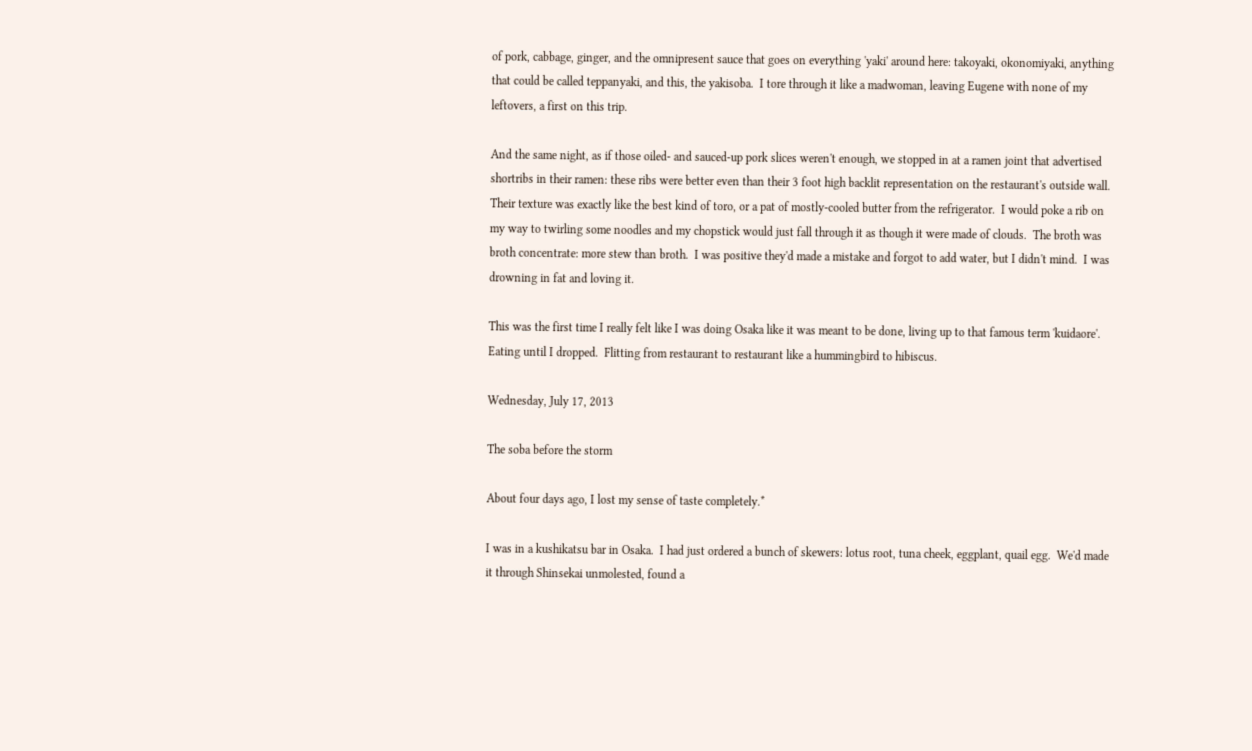of pork, cabbage, ginger, and the omnipresent sauce that goes on everything 'yaki' around here: takoyaki, okonomiyaki, anything that could be called teppanyaki, and this, the yakisoba.  I tore through it like a madwoman, leaving Eugene with none of my leftovers, a first on this trip.

And the same night, as if those oiled- and sauced-up pork slices weren't enough, we stopped in at a ramen joint that advertised shortribs in their ramen: these ribs were better even than their 3 foot high backlit representation on the restaurant's outside wall.  Their texture was exactly like the best kind of toro, or a pat of mostly-cooled butter from the refrigerator.  I would poke a rib on my way to twirling some noodles and my chopstick would just fall through it as though it were made of clouds.  The broth was broth concentrate: more stew than broth.  I was positive they'd made a mistake and forgot to add water, but I didn't mind.  I was drowning in fat and loving it.

This was the first time I really felt like I was doing Osaka like it was meant to be done, living up to that famous term 'kuidaore'.  Eating until I dropped.  Flitting from restaurant to restaurant like a hummingbird to hibiscus.

Wednesday, July 17, 2013

The soba before the storm

About four days ago, I lost my sense of taste completely.*

I was in a kushikatsu bar in Osaka.  I had just ordered a bunch of skewers: lotus root, tuna cheek, eggplant, quail egg.  We'd made it through Shinsekai unmolested, found a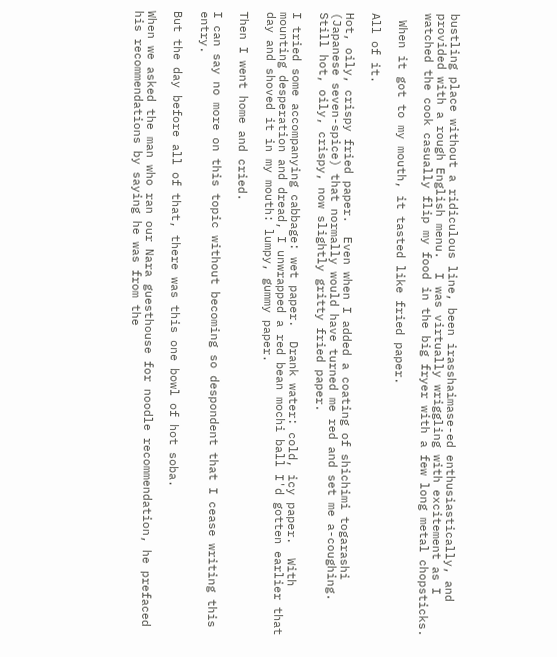bustling place without a ridiculous line, been irasshaimase-ed enthusiastically, and provided with a rough English menu.  I was virtually wriggling with excitement as I watched the cook casually flip my food in the big fryer with a few long metal chopsticks.

 When it got to my mouth, it tasted like fried paper.

All of it.

Hot, oily, crispy fried paper.  Even when I added a coating of shichimi togarashi (Japanese seven-spice) that normally would have turned me red and set me a-coughing.  Still hot, oily, crispy, now slightly gritty fried paper.

I tried some accompanying cabbage: wet paper.  Drank water: cold, icy paper.  With mounting desperation and dread, I unwrapped a red bean mochi ball I'd gotten earlier that day and shoved it in my mouth: lumpy, gummy paper.

Then I went home and cried.

I can say no more on this topic without becoming so despondent that I cease writing this entry.

But the day before all of that, there was this one bowl of hot soba.

When we asked the man who ran our Nara guesthouse for noodle recommendation, he prefaced his recommendations by saying he was from the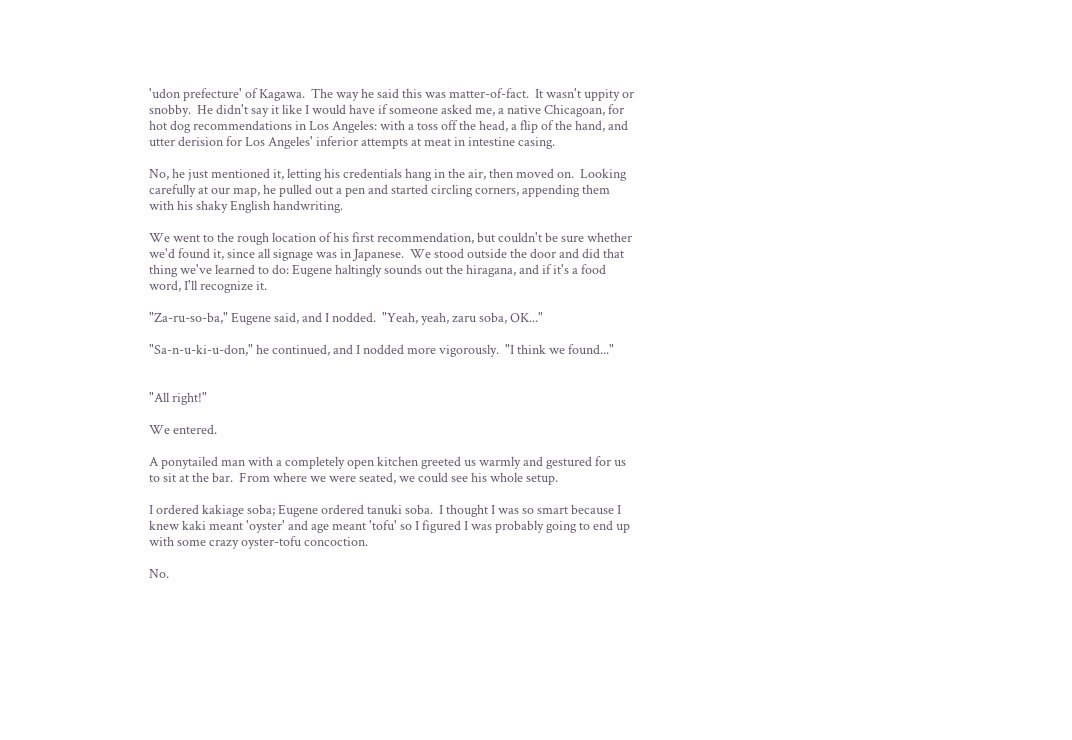'udon prefecture' of Kagawa.  The way he said this was matter-of-fact.  It wasn't uppity or snobby.  He didn't say it like I would have if someone asked me, a native Chicagoan, for hot dog recommendations in Los Angeles: with a toss off the head, a flip of the hand, and utter derision for Los Angeles' inferior attempts at meat in intestine casing.

No, he just mentioned it, letting his credentials hang in the air, then moved on.  Looking carefully at our map, he pulled out a pen and started circling corners, appending them with his shaky English handwriting.

We went to the rough location of his first recommendation, but couldn't be sure whether we'd found it, since all signage was in Japanese.  We stood outside the door and did that thing we've learned to do: Eugene haltingly sounds out the hiragana, and if it's a food word, I'll recognize it.

"Za-ru-so-ba," Eugene said, and I nodded.  "Yeah, yeah, zaru soba, OK..."

"Sa-n-u-ki-u-don," he continued, and I nodded more vigorously.  "I think we found..."


"All right!"

We entered.

A ponytailed man with a completely open kitchen greeted us warmly and gestured for us to sit at the bar.  From where we were seated, we could see his whole setup.

I ordered kakiage soba; Eugene ordered tanuki soba.  I thought I was so smart because I knew kaki meant 'oyster' and age meant 'tofu' so I figured I was probably going to end up with some crazy oyster-tofu concoction.

No.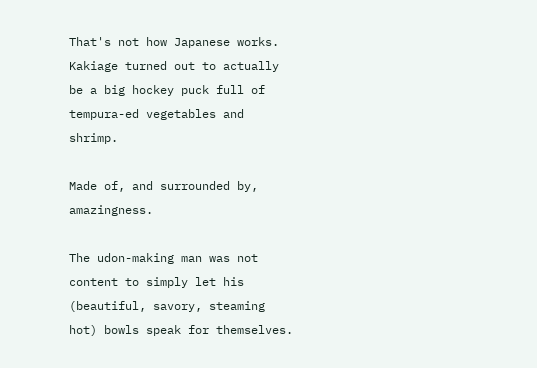That's not how Japanese works.  Kakiage turned out to actually be a big hockey puck full of tempura-ed vegetables and shrimp.

Made of, and surrounded by, amazingness.

The udon-making man was not content to simply let his (beautiful, savory, steaming hot) bowls speak for themselves.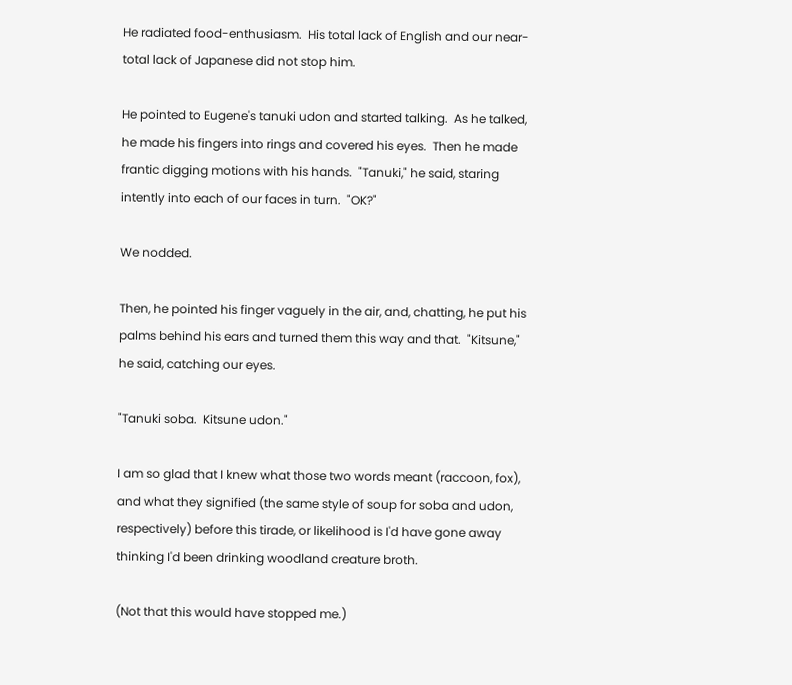He radiated food-enthusiasm.  His total lack of English and our near-total lack of Japanese did not stop him.

He pointed to Eugene's tanuki udon and started talking.  As he talked, he made his fingers into rings and covered his eyes.  Then he made frantic digging motions with his hands.  "Tanuki," he said, staring intently into each of our faces in turn.  "OK?"

We nodded.

Then, he pointed his finger vaguely in the air, and, chatting, he put his palms behind his ears and turned them this way and that.  "Kitsune," he said, catching our eyes.

"Tanuki soba.  Kitsune udon."

I am so glad that I knew what those two words meant (raccoon, fox), and what they signified (the same style of soup for soba and udon, respectively) before this tirade, or likelihood is I'd have gone away thinking I'd been drinking woodland creature broth.

(Not that this would have stopped me.)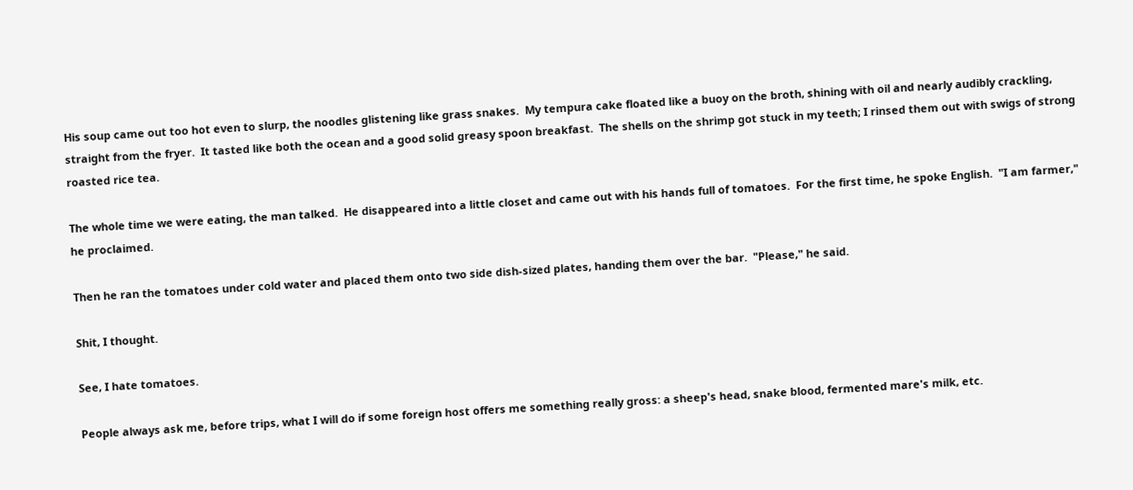His soup came out too hot even to slurp, the noodles glistening like grass snakes.  My tempura cake floated like a buoy on the broth, shining with oil and nearly audibly crackling, straight from the fryer.  It tasted like both the ocean and a good solid greasy spoon breakfast.  The shells on the shrimp got stuck in my teeth; I rinsed them out with swigs of strong roasted rice tea.

The whole time we were eating, the man talked.  He disappeared into a little closet and came out with his hands full of tomatoes.  For the first time, he spoke English.  "I am farmer," he proclaimed.

Then he ran the tomatoes under cold water and placed them onto two side dish-sized plates, handing them over the bar.  "Please," he said.

Shit, I thought.

See, I hate tomatoes.

People always ask me, before trips, what I will do if some foreign host offers me something really gross: a sheep's head, snake blood, fermented mare's milk, etc.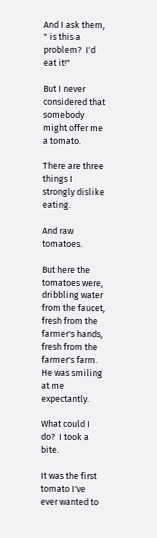And I ask them, " is this a problem?  I'd eat it!"

But I never considered that somebody might offer me a tomato.

There are three things I strongly dislike eating.

And raw tomatoes.

But here the tomatoes were, dribbling water from the faucet, fresh from the farmer's hands, fresh from the farmer's farm.  He was smiling at me expectantly.

What could I do?  I took a bite.

It was the first tomato I've ever wanted to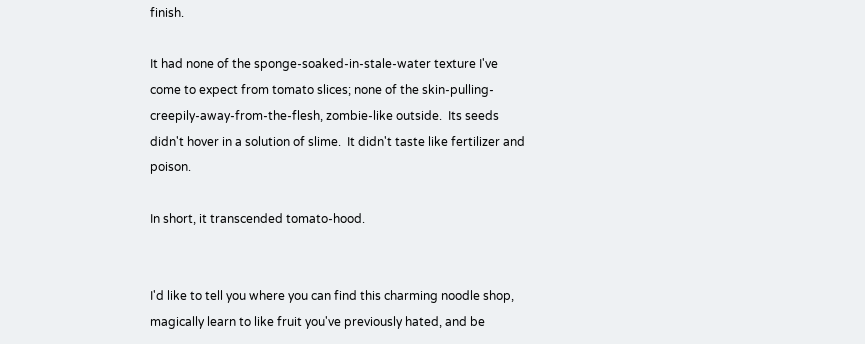finish.

It had none of the sponge-soaked-in-stale-water texture I've come to expect from tomato slices; none of the skin-pulling-creepily-away-from-the-flesh, zombie-like outside.  Its seeds didn't hover in a solution of slime.  It didn't taste like fertilizer and poison.

In short, it transcended tomato-hood.


I'd like to tell you where you can find this charming noodle shop, magically learn to like fruit you've previously hated, and be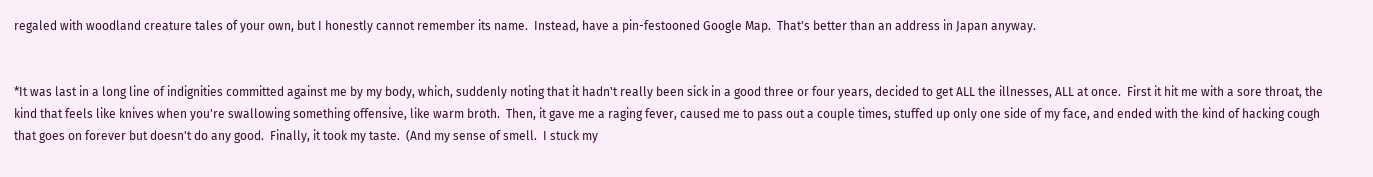regaled with woodland creature tales of your own, but I honestly cannot remember its name.  Instead, have a pin-festooned Google Map.  That's better than an address in Japan anyway.


*It was last in a long line of indignities committed against me by my body, which, suddenly noting that it hadn't really been sick in a good three or four years, decided to get ALL the illnesses, ALL at once.  First it hit me with a sore throat, the kind that feels like knives when you're swallowing something offensive, like warm broth.  Then, it gave me a raging fever, caused me to pass out a couple times, stuffed up only one side of my face, and ended with the kind of hacking cough that goes on forever but doesn't do any good.  Finally, it took my taste.  (And my sense of smell.  I stuck my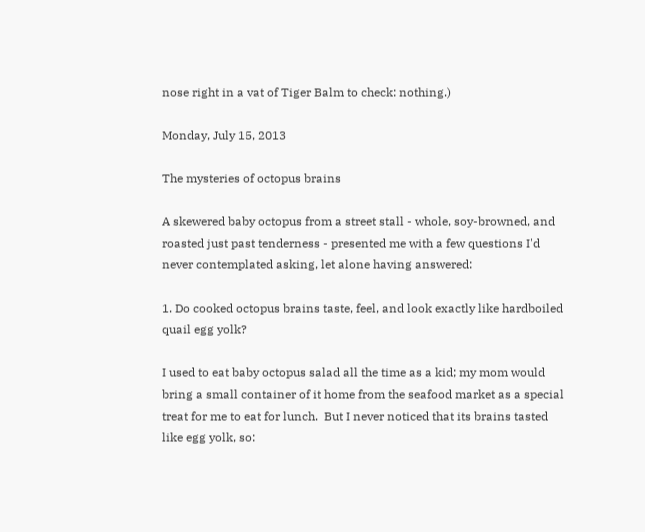nose right in a vat of Tiger Balm to check: nothing.)

Monday, July 15, 2013

The mysteries of octopus brains

A skewered baby octopus from a street stall - whole, soy-browned, and roasted just past tenderness - presented me with a few questions I'd never contemplated asking, let alone having answered:

1. Do cooked octopus brains taste, feel, and look exactly like hardboiled quail egg yolk?

I used to eat baby octopus salad all the time as a kid; my mom would bring a small container of it home from the seafood market as a special treat for me to eat for lunch.  But I never noticed that its brains tasted like egg yolk, so: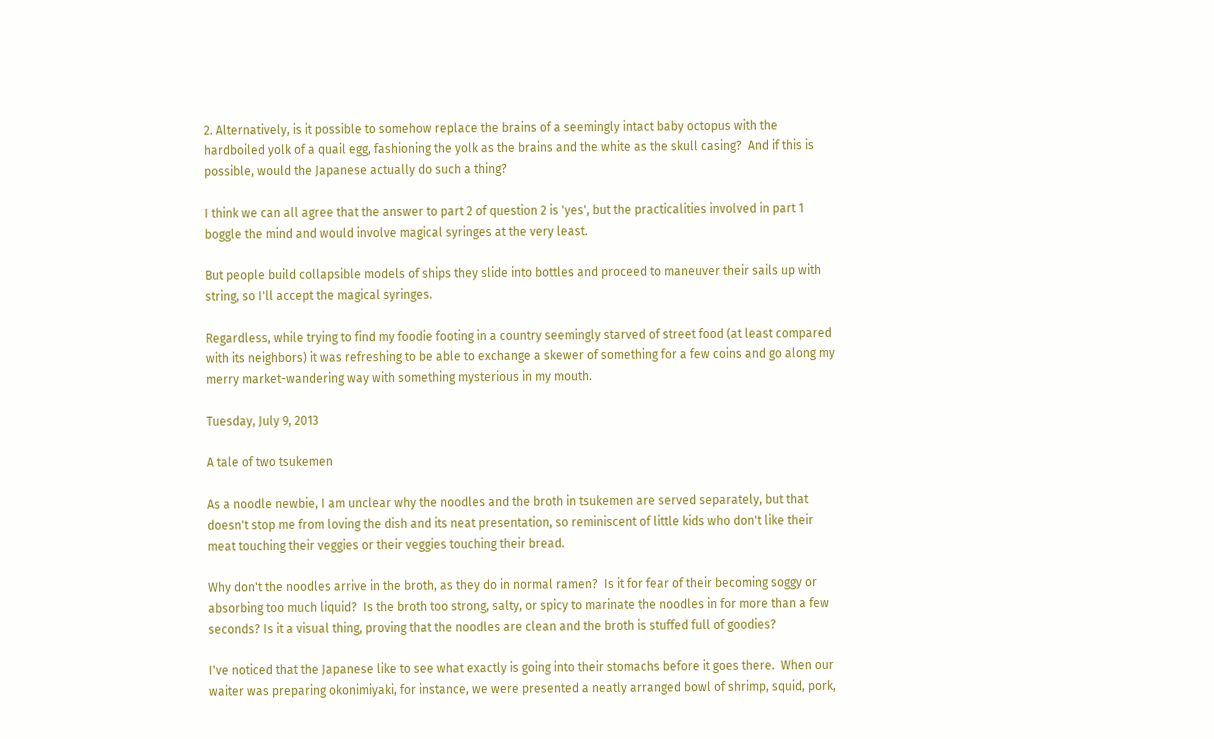2. Alternatively, is it possible to somehow replace the brains of a seemingly intact baby octopus with the hardboiled yolk of a quail egg, fashioning the yolk as the brains and the white as the skull casing?  And if this is possible, would the Japanese actually do such a thing?

I think we can all agree that the answer to part 2 of question 2 is 'yes', but the practicalities involved in part 1 boggle the mind and would involve magical syringes at the very least.

But people build collapsible models of ships they slide into bottles and proceed to maneuver their sails up with string, so I'll accept the magical syringes.

Regardless, while trying to find my foodie footing in a country seemingly starved of street food (at least compared with its neighbors) it was refreshing to be able to exchange a skewer of something for a few coins and go along my merry market-wandering way with something mysterious in my mouth.

Tuesday, July 9, 2013

A tale of two tsukemen

As a noodle newbie, I am unclear why the noodles and the broth in tsukemen are served separately, but that doesn't stop me from loving the dish and its neat presentation, so reminiscent of little kids who don't like their meat touching their veggies or their veggies touching their bread.

Why don't the noodles arrive in the broth, as they do in normal ramen?  Is it for fear of their becoming soggy or absorbing too much liquid?  Is the broth too strong, salty, or spicy to marinate the noodles in for more than a few seconds? Is it a visual thing, proving that the noodles are clean and the broth is stuffed full of goodies?

I've noticed that the Japanese like to see what exactly is going into their stomachs before it goes there.  When our waiter was preparing okonimiyaki, for instance, we were presented a neatly arranged bowl of shrimp, squid, pork,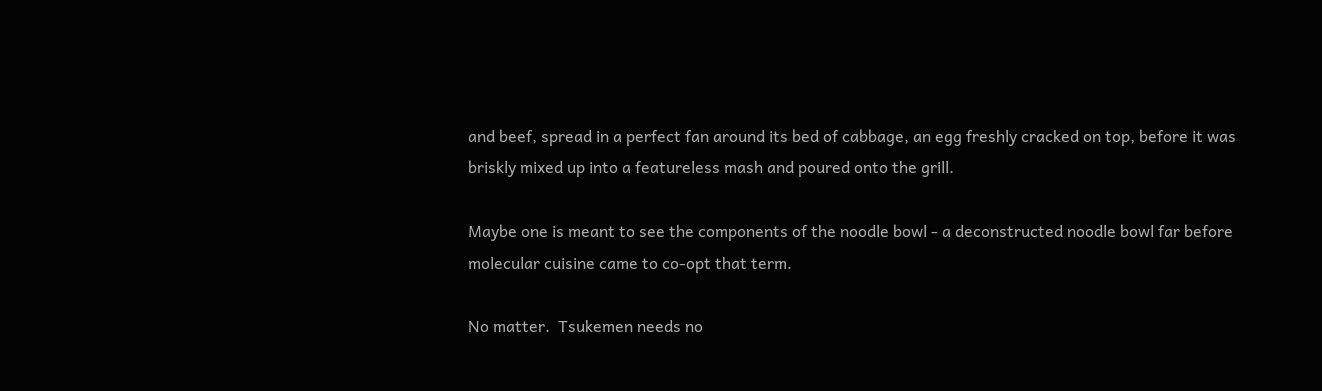and beef, spread in a perfect fan around its bed of cabbage, an egg freshly cracked on top, before it was briskly mixed up into a featureless mash and poured onto the grill.

Maybe one is meant to see the components of the noodle bowl - a deconstructed noodle bowl far before molecular cuisine came to co-opt that term.

No matter.  Tsukemen needs no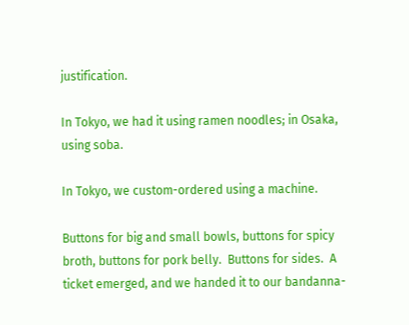justification.

In Tokyo, we had it using ramen noodles; in Osaka, using soba.

In Tokyo, we custom-ordered using a machine.

Buttons for big and small bowls, buttons for spicy broth, buttons for pork belly.  Buttons for sides.  A ticket emerged, and we handed it to our bandanna-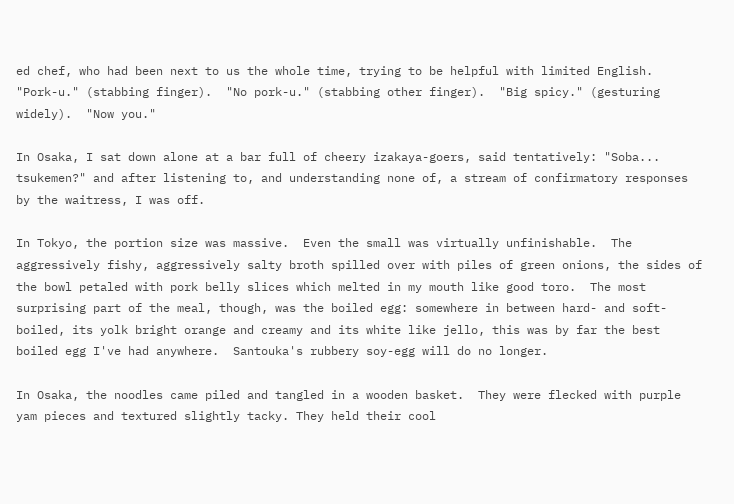ed chef, who had been next to us the whole time, trying to be helpful with limited English.  "Pork-u." (stabbing finger).  "No pork-u." (stabbing other finger).  "Big spicy." (gesturing widely).  "Now you."

In Osaka, I sat down alone at a bar full of cheery izakaya-goers, said tentatively: "Soba... tsukemen?" and after listening to, and understanding none of, a stream of confirmatory responses by the waitress, I was off.

In Tokyo, the portion size was massive.  Even the small was virtually unfinishable.  The aggressively fishy, aggressively salty broth spilled over with piles of green onions, the sides of the bowl petaled with pork belly slices which melted in my mouth like good toro.  The most surprising part of the meal, though, was the boiled egg: somewhere in between hard- and soft-boiled, its yolk bright orange and creamy and its white like jello, this was by far the best boiled egg I've had anywhere.  Santouka's rubbery soy-egg will do no longer.

In Osaka, the noodles came piled and tangled in a wooden basket.  They were flecked with purple yam pieces and textured slightly tacky. They held their cool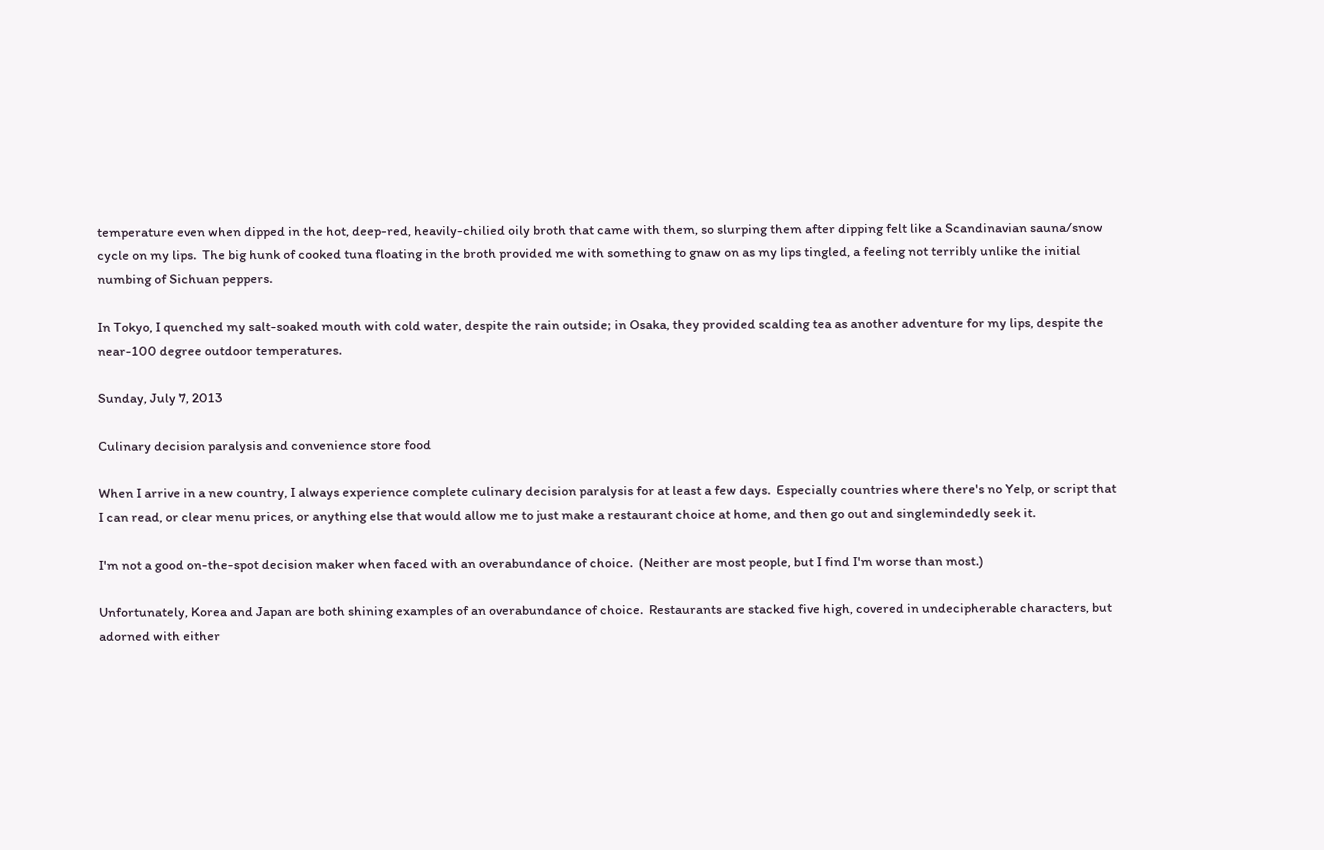temperature even when dipped in the hot, deep-red, heavily-chilied oily broth that came with them, so slurping them after dipping felt like a Scandinavian sauna/snow cycle on my lips.  The big hunk of cooked tuna floating in the broth provided me with something to gnaw on as my lips tingled, a feeling not terribly unlike the initial numbing of Sichuan peppers.

In Tokyo, I quenched my salt-soaked mouth with cold water, despite the rain outside; in Osaka, they provided scalding tea as another adventure for my lips, despite the near-100 degree outdoor temperatures.

Sunday, July 7, 2013

Culinary decision paralysis and convenience store food

When I arrive in a new country, I always experience complete culinary decision paralysis for at least a few days.  Especially countries where there's no Yelp, or script that I can read, or clear menu prices, or anything else that would allow me to just make a restaurant choice at home, and then go out and singlemindedly seek it.

I'm not a good on-the-spot decision maker when faced with an overabundance of choice.  (Neither are most people, but I find I'm worse than most.)

Unfortunately, Korea and Japan are both shining examples of an overabundance of choice.  Restaurants are stacked five high, covered in undecipherable characters, but adorned with either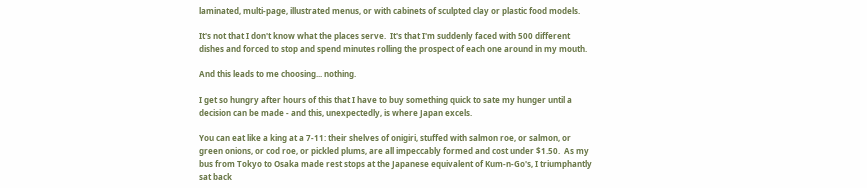laminated, multi-page, illustrated menus, or with cabinets of sculpted clay or plastic food models.

It's not that I don't know what the places serve.  It's that I'm suddenly faced with 500 different dishes and forced to stop and spend minutes rolling the prospect of each one around in my mouth.

And this leads to me choosing... nothing.

I get so hungry after hours of this that I have to buy something quick to sate my hunger until a decision can be made - and this, unexpectedly, is where Japan excels.

You can eat like a king at a 7-11: their shelves of onigiri, stuffed with salmon roe, or salmon, or green onions, or cod roe, or pickled plums, are all impeccably formed and cost under $1.50.  As my bus from Tokyo to Osaka made rest stops at the Japanese equivalent of Kum-n-Go's, I triumphantly sat back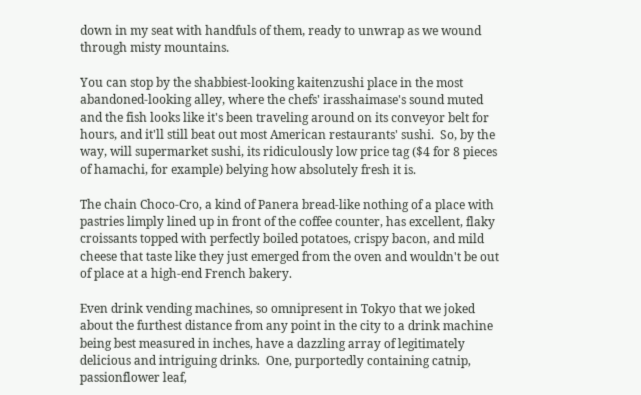down in my seat with handfuls of them, ready to unwrap as we wound through misty mountains.

You can stop by the shabbiest-looking kaitenzushi place in the most abandoned-looking alley, where the chefs' irasshaimase's sound muted and the fish looks like it's been traveling around on its conveyor belt for hours, and it'll still beat out most American restaurants' sushi.  So, by the way, will supermarket sushi, its ridiculously low price tag ($4 for 8 pieces of hamachi, for example) belying how absolutely fresh it is.

The chain Choco-Cro, a kind of Panera bread-like nothing of a place with pastries limply lined up in front of the coffee counter, has excellent, flaky croissants topped with perfectly boiled potatoes, crispy bacon, and mild cheese that taste like they just emerged from the oven and wouldn't be out of place at a high-end French bakery.

Even drink vending machines, so omnipresent in Tokyo that we joked about the furthest distance from any point in the city to a drink machine being best measured in inches, have a dazzling array of legitimately delicious and intriguing drinks.  One, purportedly containing catnip, passionflower leaf,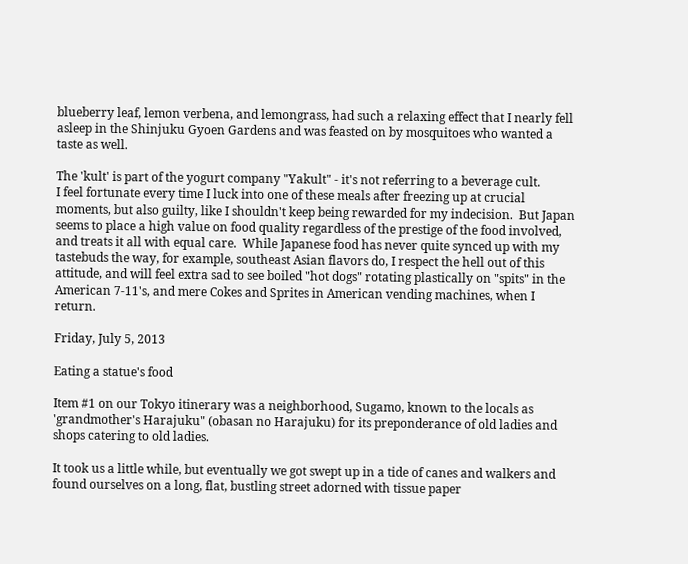blueberry leaf, lemon verbena, and lemongrass, had such a relaxing effect that I nearly fell asleep in the Shinjuku Gyoen Gardens and was feasted on by mosquitoes who wanted a taste as well.

The 'kult' is part of the yogurt company "Yakult" - it's not referring to a beverage cult.
I feel fortunate every time I luck into one of these meals after freezing up at crucial moments, but also guilty, like I shouldn't keep being rewarded for my indecision.  But Japan seems to place a high value on food quality regardless of the prestige of the food involved, and treats it all with equal care.  While Japanese food has never quite synced up with my tastebuds the way, for example, southeast Asian flavors do, I respect the hell out of this attitude, and will feel extra sad to see boiled "hot dogs" rotating plastically on "spits" in the American 7-11's, and mere Cokes and Sprites in American vending machines, when I return.

Friday, July 5, 2013

Eating a statue's food

Item #1 on our Tokyo itinerary was a neighborhood, Sugamo, known to the locals as 'grandmother's Harajuku" (obasan no Harajuku) for its preponderance of old ladies and shops catering to old ladies.

It took us a little while, but eventually we got swept up in a tide of canes and walkers and found ourselves on a long, flat, bustling street adorned with tissue paper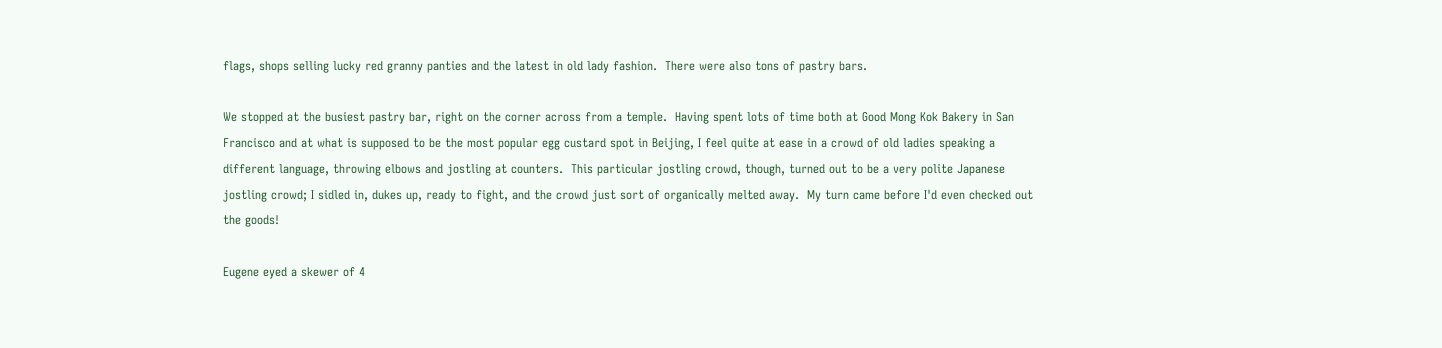flags, shops selling lucky red granny panties and the latest in old lady fashion.  There were also tons of pastry bars.

We stopped at the busiest pastry bar, right on the corner across from a temple.  Having spent lots of time both at Good Mong Kok Bakery in San Francisco and at what is supposed to be the most popular egg custard spot in Beijing, I feel quite at ease in a crowd of old ladies speaking a different language, throwing elbows and jostling at counters.  This particular jostling crowd, though, turned out to be a very polite Japanese jostling crowd; I sidled in, dukes up, ready to fight, and the crowd just sort of organically melted away.  My turn came before I'd even checked out the goods!

Eugene eyed a skewer of 4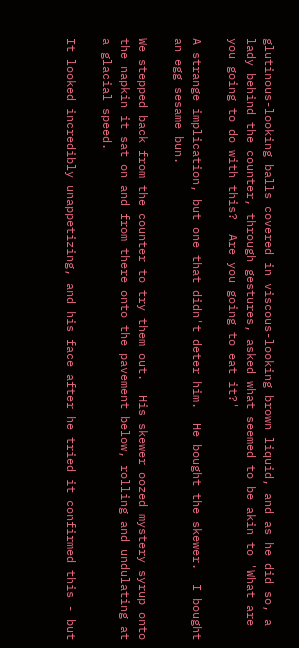glutinous-looking balls covered in viscous-looking brown liquid, and as he did so, a lady behind the counter, through gestures, asked what seemed to be akin to 'What are you going to do with this?  Are you going to eat it?'

A strange implication, but one that didn't deter him.  He bought the skewer.  I bought an egg sesame bun.

We stepped back from the counter to try them out.  His skewer oozed mystery syrup onto the napkin it sat on and from there onto the pavement below, rolling and undulating at a glacial speed.

It looked incredibly unappetizing, and his face after he tried it confirmed this - but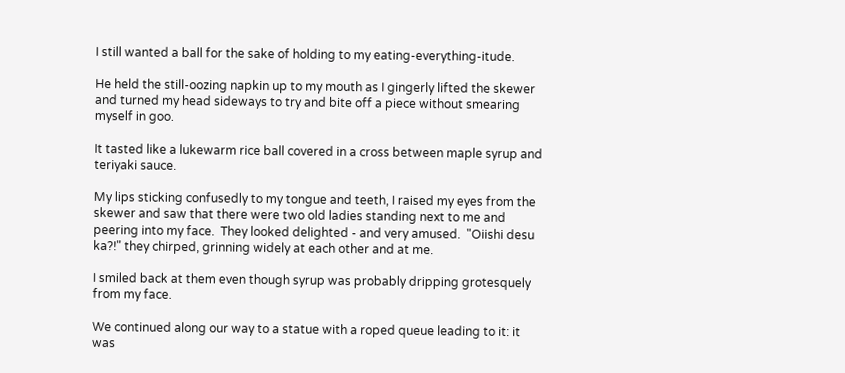I still wanted a ball for the sake of holding to my eating-everything-itude.

He held the still-oozing napkin up to my mouth as I gingerly lifted the skewer and turned my head sideways to try and bite off a piece without smearing myself in goo.

It tasted like a lukewarm rice ball covered in a cross between maple syrup and teriyaki sauce.

My lips sticking confusedly to my tongue and teeth, I raised my eyes from the skewer and saw that there were two old ladies standing next to me and peering into my face.  They looked delighted - and very amused.  "Oiishi desu ka?!" they chirped, grinning widely at each other and at me.

I smiled back at them even though syrup was probably dripping grotesquely from my face.

We continued along our way to a statue with a roped queue leading to it: it was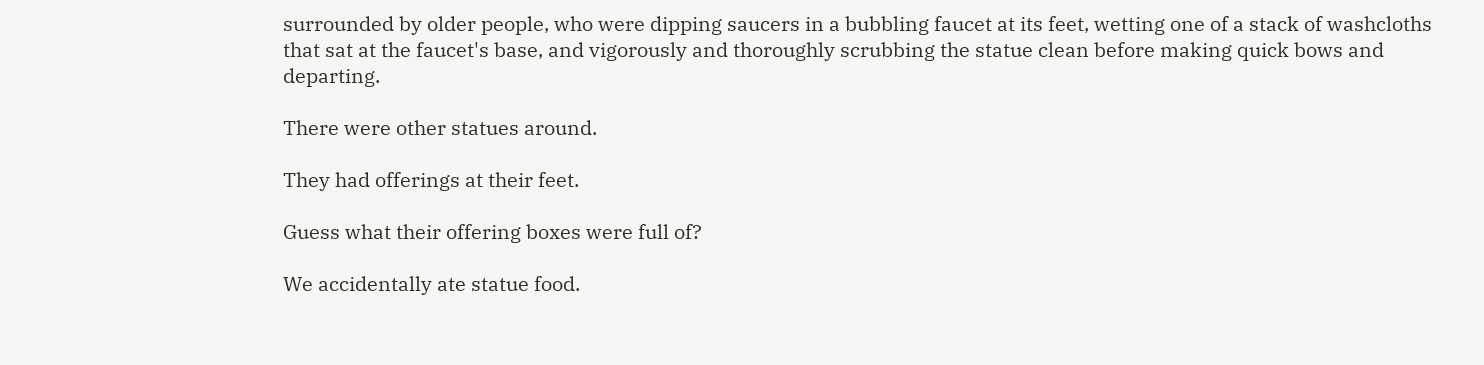surrounded by older people, who were dipping saucers in a bubbling faucet at its feet, wetting one of a stack of washcloths that sat at the faucet's base, and vigorously and thoroughly scrubbing the statue clean before making quick bows and departing.

There were other statues around.

They had offerings at their feet.

Guess what their offering boxes were full of?

We accidentally ate statue food.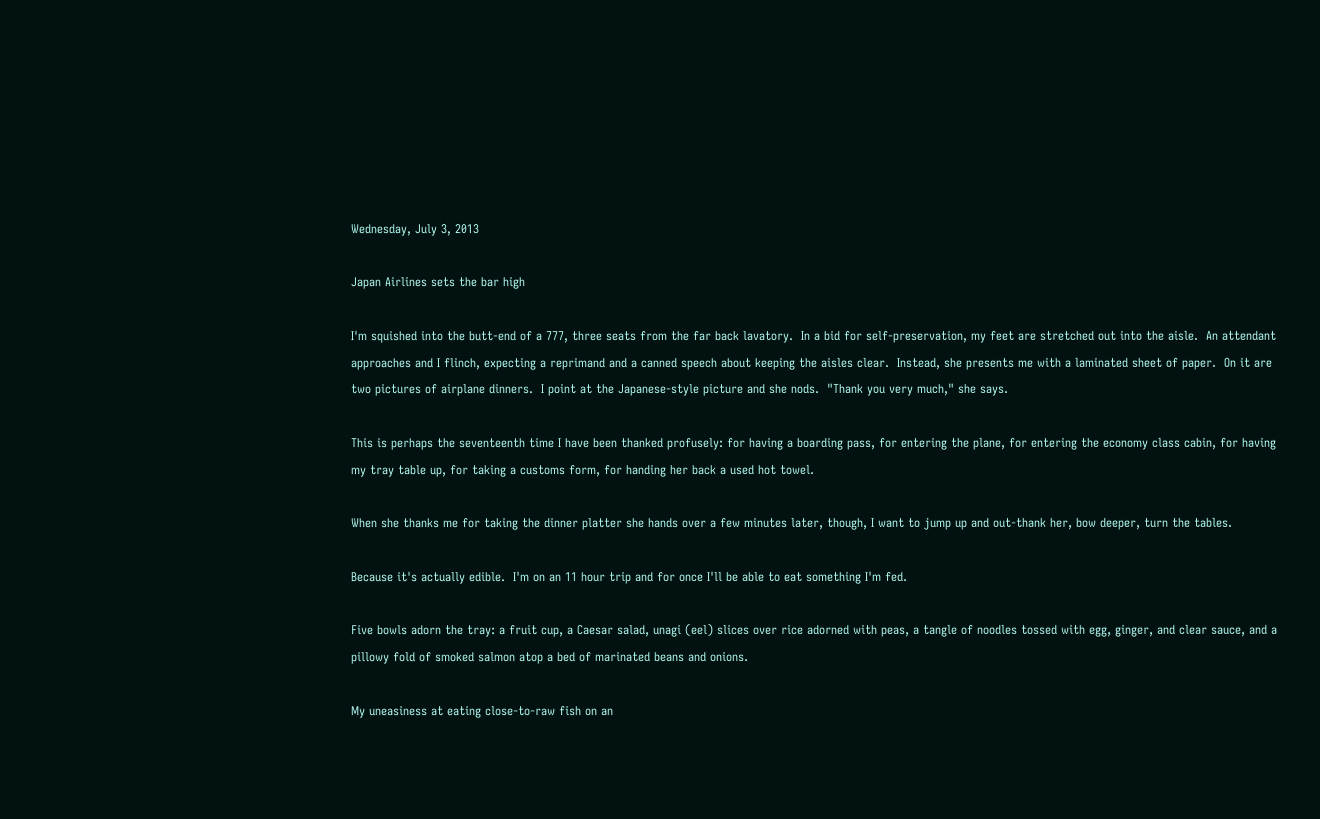Wednesday, July 3, 2013

Japan Airlines sets the bar high

I'm squished into the butt-end of a 777, three seats from the far back lavatory.  In a bid for self-preservation, my feet are stretched out into the aisle.  An attendant approaches and I flinch, expecting a reprimand and a canned speech about keeping the aisles clear.  Instead, she presents me with a laminated sheet of paper.  On it are two pictures of airplane dinners.  I point at the Japanese-style picture and she nods.  "Thank you very much," she says.

This is perhaps the seventeenth time I have been thanked profusely: for having a boarding pass, for entering the plane, for entering the economy class cabin, for having my tray table up, for taking a customs form, for handing her back a used hot towel.

When she thanks me for taking the dinner platter she hands over a few minutes later, though, I want to jump up and out-thank her, bow deeper, turn the tables.

Because it's actually edible.  I'm on an 11 hour trip and for once I'll be able to eat something I'm fed.

Five bowls adorn the tray: a fruit cup, a Caesar salad, unagi (eel) slices over rice adorned with peas, a tangle of noodles tossed with egg, ginger, and clear sauce, and a pillowy fold of smoked salmon atop a bed of marinated beans and onions.

My uneasiness at eating close-to-raw fish on an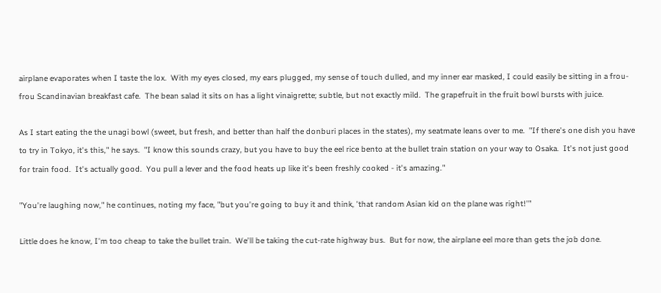airplane evaporates when I taste the lox.  With my eyes closed, my ears plugged, my sense of touch dulled, and my inner ear masked, I could easily be sitting in a frou-frou Scandinavian breakfast cafe.  The bean salad it sits on has a light vinaigrette; subtle, but not exactly mild.  The grapefruit in the fruit bowl bursts with juice.

As I start eating the the unagi bowl (sweet, but fresh, and better than half the donburi places in the states), my seatmate leans over to me.  "If there's one dish you have to try in Tokyo, it's this," he says.  "I know this sounds crazy, but you have to buy the eel rice bento at the bullet train station on your way to Osaka.  It's not just good for train food.  It's actually good.  You pull a lever and the food heats up like it's been freshly cooked - it's amazing."

"You're laughing now," he continues, noting my face, "but you're going to buy it and think, 'that random Asian kid on the plane was right!'"

Little does he know, I'm too cheap to take the bullet train.  We'll be taking the cut-rate highway bus.  But for now, the airplane eel more than gets the job done.